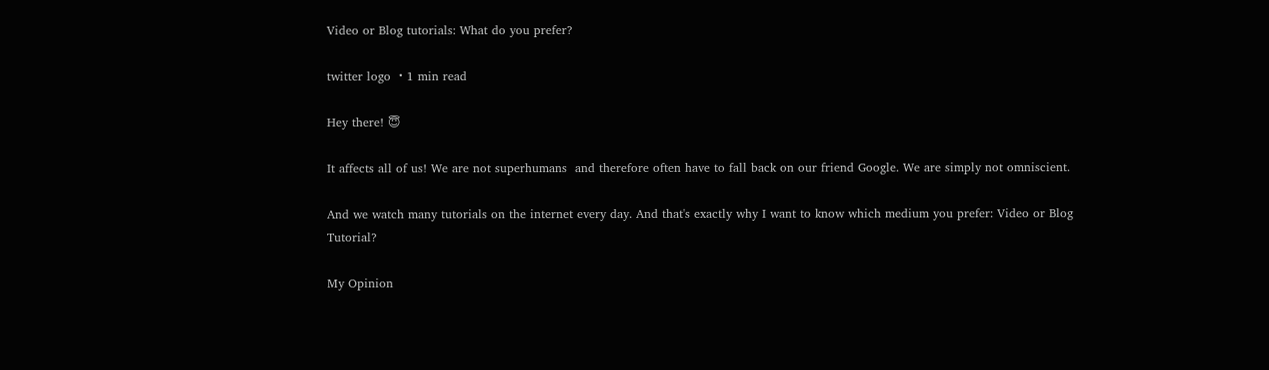Video or Blog tutorials: What do you prefer?

twitter logo ・1 min read

Hey there! 😇

It affects all of us! We are not superhumans  and therefore often have to fall back on our friend Google. We are simply not omniscient.

And we watch many tutorials on the internet every day. And that's exactly why I want to know which medium you prefer: Video or Blog Tutorial?

My Opinion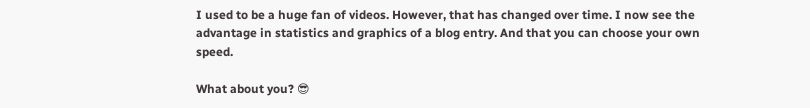I used to be a huge fan of videos. However, that has changed over time. I now see the advantage in statistics and graphics of a blog entry. And that you can choose your own speed.

What about you? 😎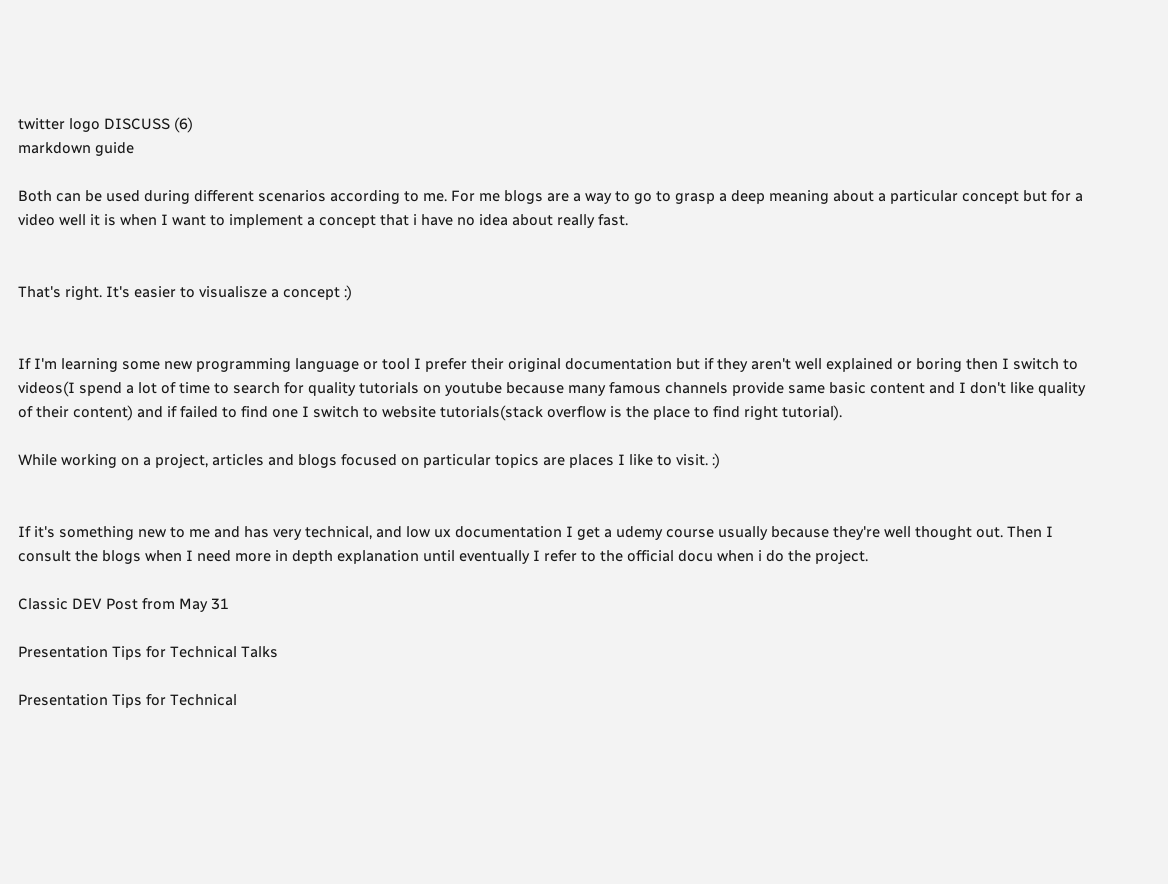twitter logo DISCUSS (6)
markdown guide

Both can be used during different scenarios according to me. For me blogs are a way to go to grasp a deep meaning about a particular concept but for a video well it is when I want to implement a concept that i have no idea about really fast.


That's right. It's easier to visualisze a concept :)


If I'm learning some new programming language or tool I prefer their original documentation but if they aren't well explained or boring then I switch to videos(I spend a lot of time to search for quality tutorials on youtube because many famous channels provide same basic content and I don't like quality of their content) and if failed to find one I switch to website tutorials(stack overflow is the place to find right tutorial).

While working on a project, articles and blogs focused on particular topics are places I like to visit. :)


If it's something new to me and has very technical, and low ux documentation I get a udemy course usually because they're well thought out. Then I consult the blogs when I need more in depth explanation until eventually I refer to the official docu when i do the project.

Classic DEV Post from May 31

Presentation Tips for Technical Talks

Presentation Tips for Technical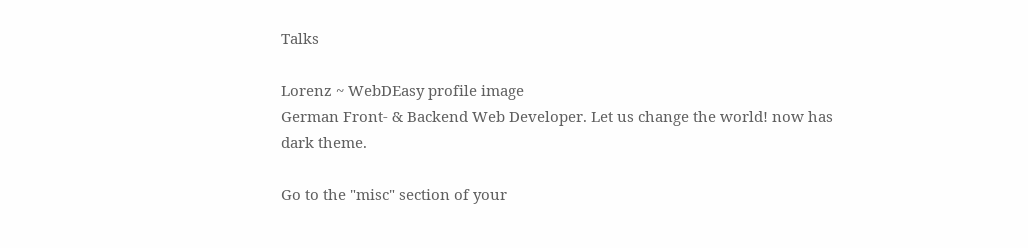Talks

Lorenz ~ WebDEasy profile image
German Front- & Backend Web Developer. Let us change the world! now has dark theme.

Go to the "misc" section of your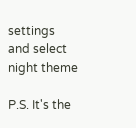settings and select night theme

P.S. It's the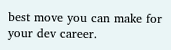best move you can make for your dev career.